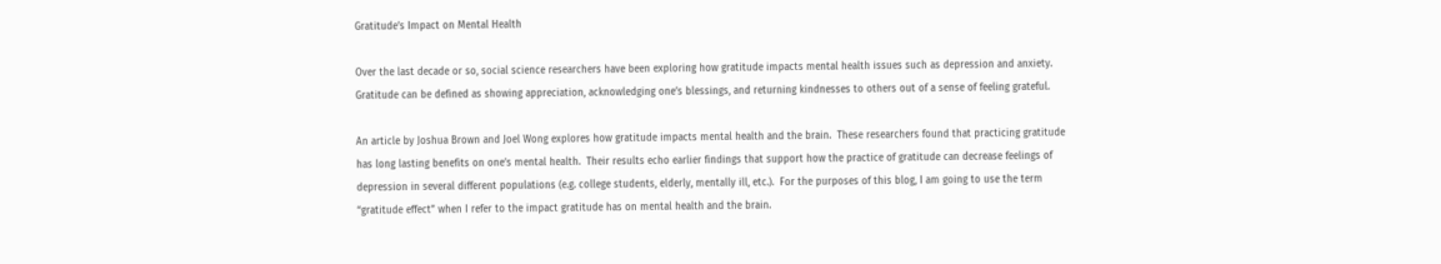Gratitude’s Impact on Mental Health

Over the last decade or so, social science researchers have been exploring how gratitude impacts mental health issues such as depression and anxiety. Gratitude can be defined as showing appreciation, acknowledging one’s blessings, and returning kindnesses to others out of a sense of feeling grateful.

An article by Joshua Brown and Joel Wong explores how gratitude impacts mental health and the brain.  These researchers found that practicing gratitude has long lasting benefits on one’s mental health.  Their results echo earlier findings that support how the practice of gratitude can decrease feelings of depression in several different populations (e.g. college students, elderly, mentally ill, etc.).  For the purposes of this blog, I am going to use the term “gratitude effect” when I refer to the impact gratitude has on mental health and the brain.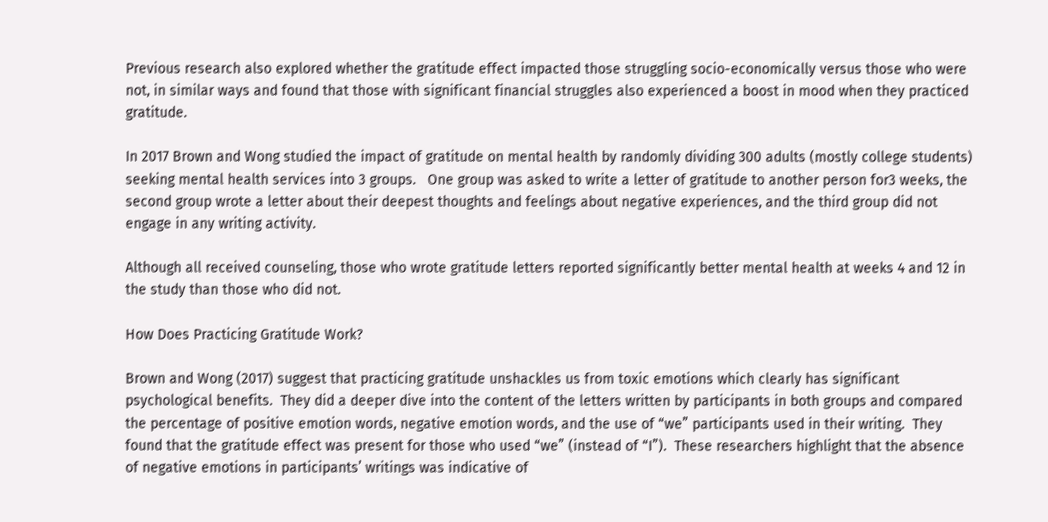Previous research also explored whether the gratitude effect impacted those struggling socio-economically versus those who were not, in similar ways and found that those with significant financial struggles also experienced a boost in mood when they practiced gratitude.

In 2017 Brown and Wong studied the impact of gratitude on mental health by randomly dividing 300 adults (mostly college students) seeking mental health services into 3 groups.   One group was asked to write a letter of gratitude to another person for3 weeks, the second group wrote a letter about their deepest thoughts and feelings about negative experiences, and the third group did not engage in any writing activity.

Although all received counseling, those who wrote gratitude letters reported significantly better mental health at weeks 4 and 12 in the study than those who did not.

How Does Practicing Gratitude Work?

Brown and Wong (2017) suggest that practicing gratitude unshackles us from toxic emotions which clearly has significant psychological benefits.  They did a deeper dive into the content of the letters written by participants in both groups and compared the percentage of positive emotion words, negative emotion words, and the use of “we” participants used in their writing.  They found that the gratitude effect was present for those who used “we” (instead of “I”).  These researchers highlight that the absence of negative emotions in participants’ writings was indicative of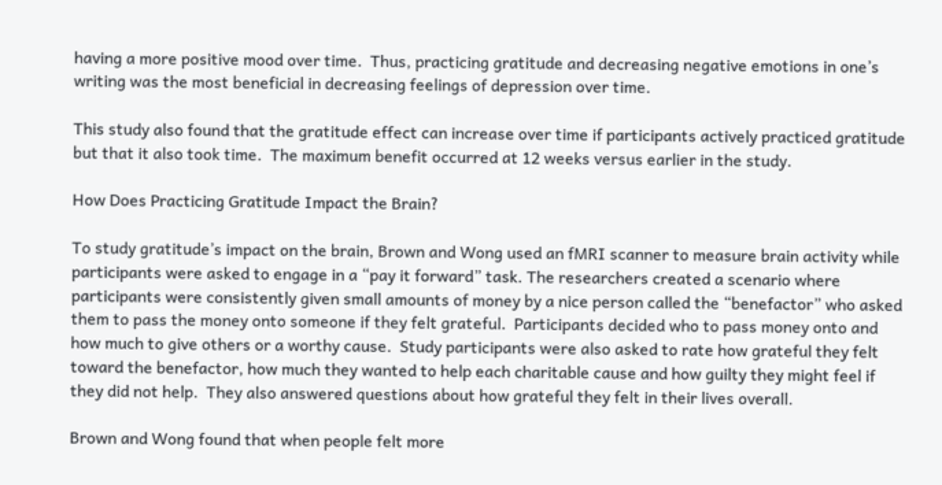having a more positive mood over time.  Thus, practicing gratitude and decreasing negative emotions in one’s writing was the most beneficial in decreasing feelings of depression over time.

This study also found that the gratitude effect can increase over time if participants actively practiced gratitude but that it also took time.  The maximum benefit occurred at 12 weeks versus earlier in the study.

How Does Practicing Gratitude Impact the Brain?

To study gratitude’s impact on the brain, Brown and Wong used an fMRI scanner to measure brain activity while participants were asked to engage in a “pay it forward” task. The researchers created a scenario where participants were consistently given small amounts of money by a nice person called the “benefactor” who asked them to pass the money onto someone if they felt grateful.  Participants decided who to pass money onto and how much to give others or a worthy cause.  Study participants were also asked to rate how grateful they felt toward the benefactor, how much they wanted to help each charitable cause and how guilty they might feel if they did not help.  They also answered questions about how grateful they felt in their lives overall.

Brown and Wong found that when people felt more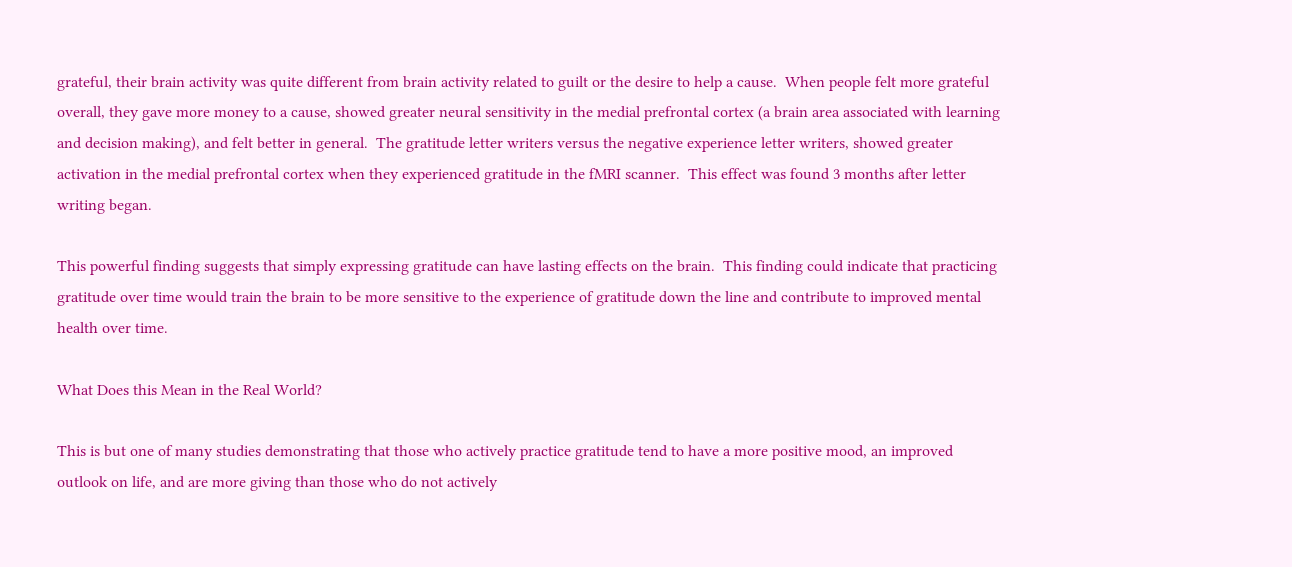grateful, their brain activity was quite different from brain activity related to guilt or the desire to help a cause.  When people felt more grateful overall, they gave more money to a cause, showed greater neural sensitivity in the medial prefrontal cortex (a brain area associated with learning and decision making), and felt better in general.  The gratitude letter writers versus the negative experience letter writers, showed greater activation in the medial prefrontal cortex when they experienced gratitude in the fMRI scanner.  This effect was found 3 months after letter writing began.

This powerful finding suggests that simply expressing gratitude can have lasting effects on the brain.  This finding could indicate that practicing gratitude over time would train the brain to be more sensitive to the experience of gratitude down the line and contribute to improved mental health over time.

What Does this Mean in the Real World?

This is but one of many studies demonstrating that those who actively practice gratitude tend to have a more positive mood, an improved outlook on life, and are more giving than those who do not actively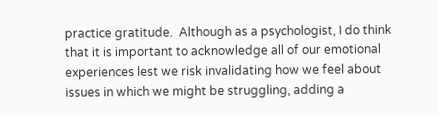practice gratitude.  Although as a psychologist, I do think that it is important to acknowledge all of our emotional experiences lest we risk invalidating how we feel about issues in which we might be struggling, adding a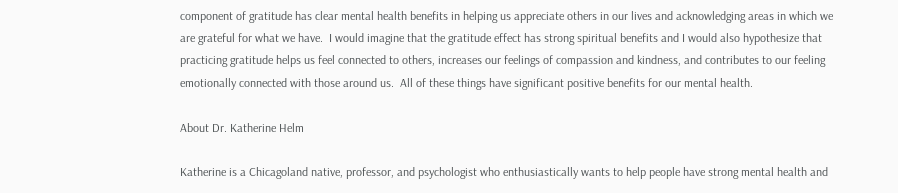component of gratitude has clear mental health benefits in helping us appreciate others in our lives and acknowledging areas in which we are grateful for what we have.  I would imagine that the gratitude effect has strong spiritual benefits and I would also hypothesize that practicing gratitude helps us feel connected to others, increases our feelings of compassion and kindness, and contributes to our feeling emotionally connected with those around us.  All of these things have significant positive benefits for our mental health.

About Dr. Katherine Helm

Katherine is a Chicagoland native, professor, and psychologist who enthusiastically wants to help people have strong mental health and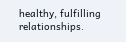healthy, fulfilling relationships.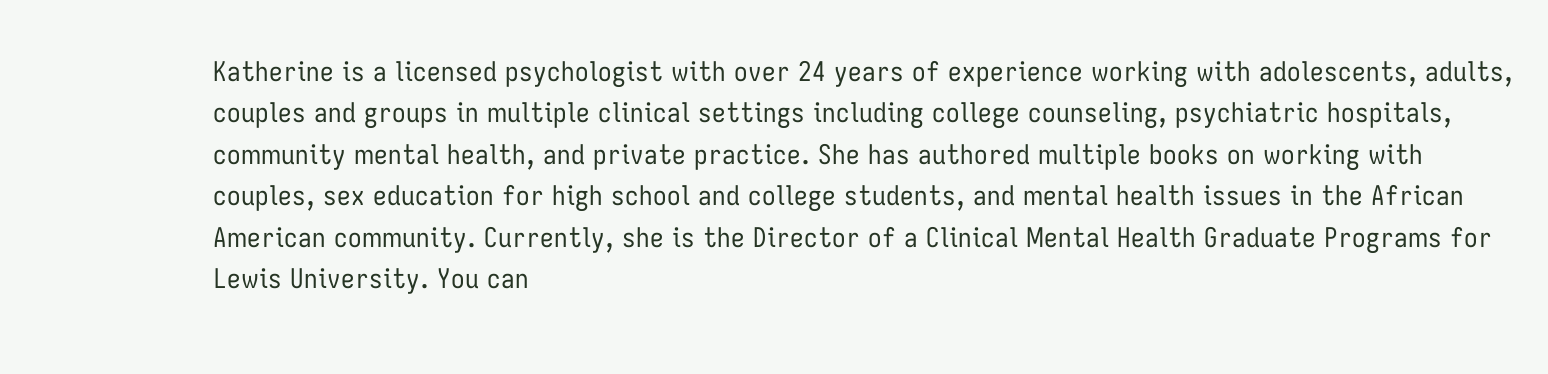Katherine is a licensed psychologist with over 24 years of experience working with adolescents, adults, couples and groups in multiple clinical settings including college counseling, psychiatric hospitals, community mental health, and private practice. She has authored multiple books on working with couples, sex education for high school and college students, and mental health issues in the African American community. Currently, she is the Director of a Clinical Mental Health Graduate Programs for Lewis University. You can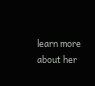learn more about her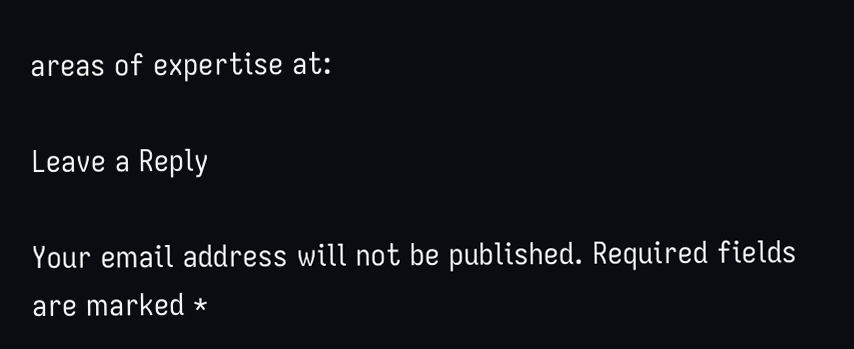areas of expertise at:

Leave a Reply

Your email address will not be published. Required fields are marked *